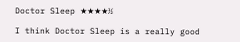Doctor Sleep ★★★★½

I think Doctor Sleep is a really good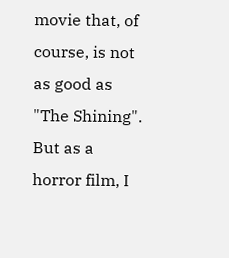movie that, of course, is not as good as "The Shining". But as a horror film, I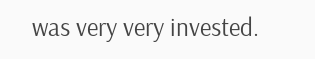was very very invested.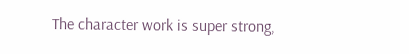The character work is super strong,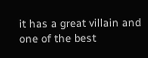it has a great villain and one of the best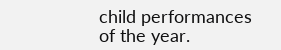child performances of the year.